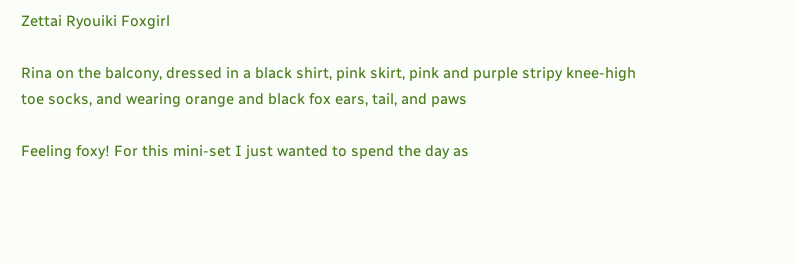Zettai Ryouiki Foxgirl

Rina on the balcony, dressed in a black shirt, pink skirt, pink and purple stripy knee-high toe socks, and wearing orange and black fox ears, tail, and paws

Feeling foxy! For this mini-set I just wanted to spend the day as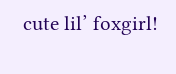cute lil’ foxgirl!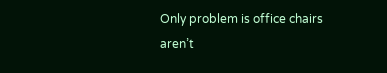Only problem is office chairs aren’t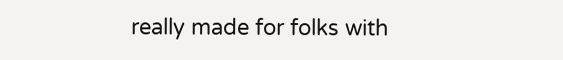really made for folks with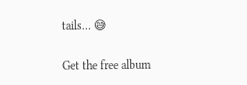tails… 😅

Get the free album